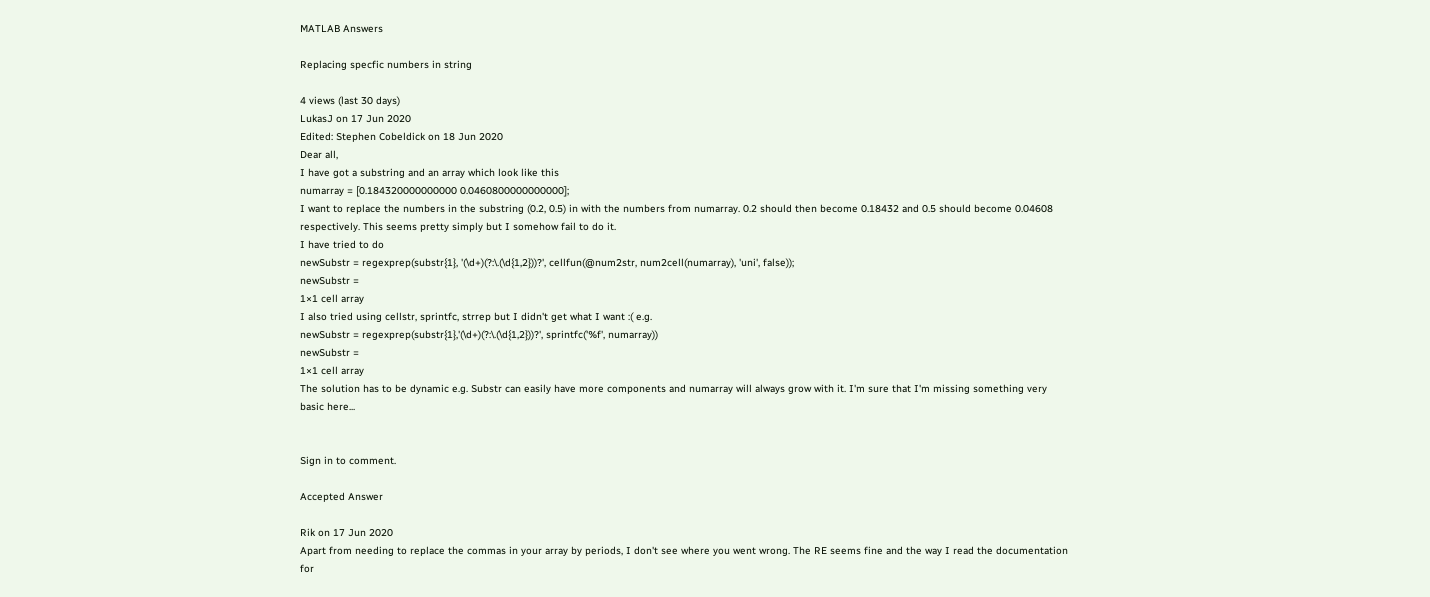MATLAB Answers

Replacing specfic numbers in string

4 views (last 30 days)
LukasJ on 17 Jun 2020
Edited: Stephen Cobeldick on 18 Jun 2020
Dear all,
I have got a substring and an array which look like this
numarray = [0.184320000000000 0.0460800000000000];
I want to replace the numbers in the substring (0.2, 0.5) in with the numbers from numarray. 0.2 should then become 0.18432 and 0.5 should become 0.04608 respectively. This seems pretty simply but I somehow fail to do it.
I have tried to do
newSubstr = regexprep(substr{1}, '(\d+)(?:\.(\d{1,2}))?', cellfun(@num2str, num2cell(numarray), 'uni', false));
newSubstr =
1×1 cell array
I also tried using cellstr, sprintfc, strrep but I didn't get what I want :( e.g.
newSubstr = regexprep(substr{1},'(\d+)(?:\.(\d{1,2}))?', sprintfc('%f', numarray))
newSubstr =
1×1 cell array
The solution has to be dynamic e.g. Substr can easily have more components and numarray will always grow with it. I'm sure that I'm missing something very basic here...


Sign in to comment.

Accepted Answer

Rik on 17 Jun 2020
Apart from needing to replace the commas in your array by periods, I don't see where you went wrong. The RE seems fine and the way I read the documentation for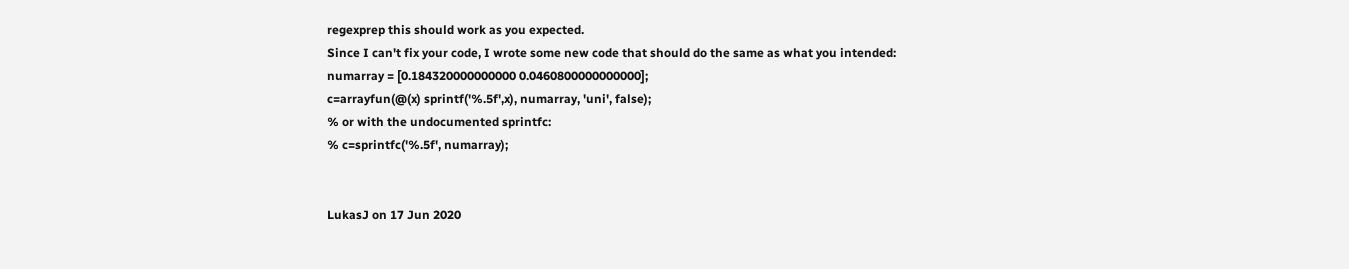regexprep this should work as you expected.
Since I can't fix your code, I wrote some new code that should do the same as what you intended:
numarray = [0.184320000000000 0.0460800000000000];
c=arrayfun(@(x) sprintf('%.5f',x), numarray, 'uni', false);
% or with the undocumented sprintfc:
% c=sprintfc('%.5f', numarray);


LukasJ on 17 Jun 2020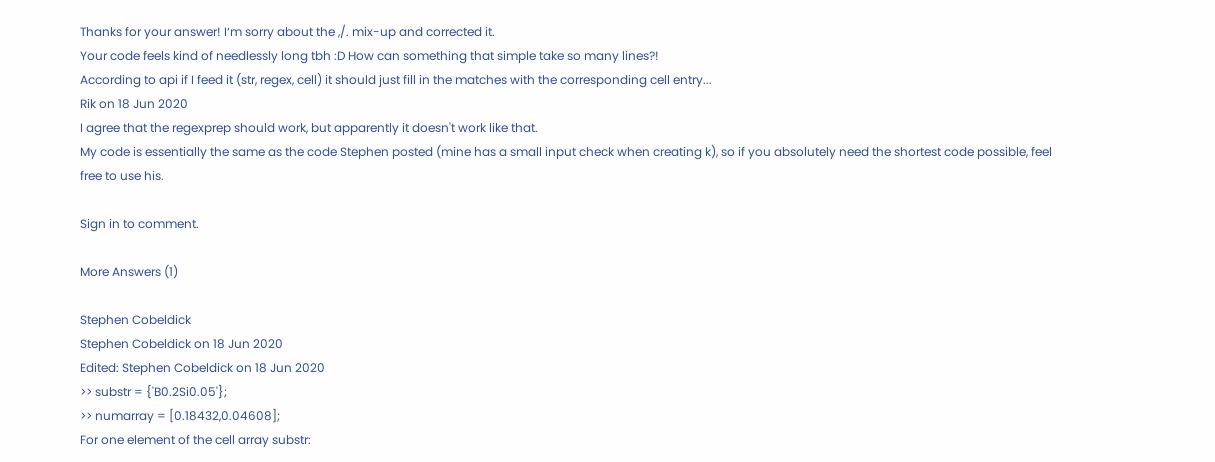Thanks for your answer! I‘m sorry about the ,/. mix-up and corrected it.
Your code feels kind of needlessly long tbh :D How can something that simple take so many lines?!
According to api if I feed it (str, regex, cell) it should just fill in the matches with the corresponding cell entry...
Rik on 18 Jun 2020
I agree that the regexprep should work, but apparently it doesn't work like that.
My code is essentially the same as the code Stephen posted (mine has a small input check when creating k), so if you absolutely need the shortest code possible, feel free to use his.

Sign in to comment.

More Answers (1)

Stephen Cobeldick
Stephen Cobeldick on 18 Jun 2020
Edited: Stephen Cobeldick on 18 Jun 2020
>> substr = {'B0.2Si0.05'};
>> numarray = [0.18432,0.04608];
For one element of the cell array substr: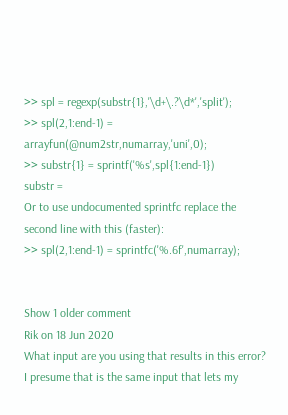>> spl = regexp(substr{1},'\d+\.?\d*','split');
>> spl(2,1:end-1) = arrayfun(@num2str,numarray,'uni',0);
>> substr{1} = sprintf('%s',spl{1:end-1})
substr =
Or to use undocumented sprintfc replace the second line with this (faster):
>> spl(2,1:end-1) = sprintfc('%.6f',numarray);


Show 1 older comment
Rik on 18 Jun 2020
What input are you using that results in this error? I presume that is the same input that lets my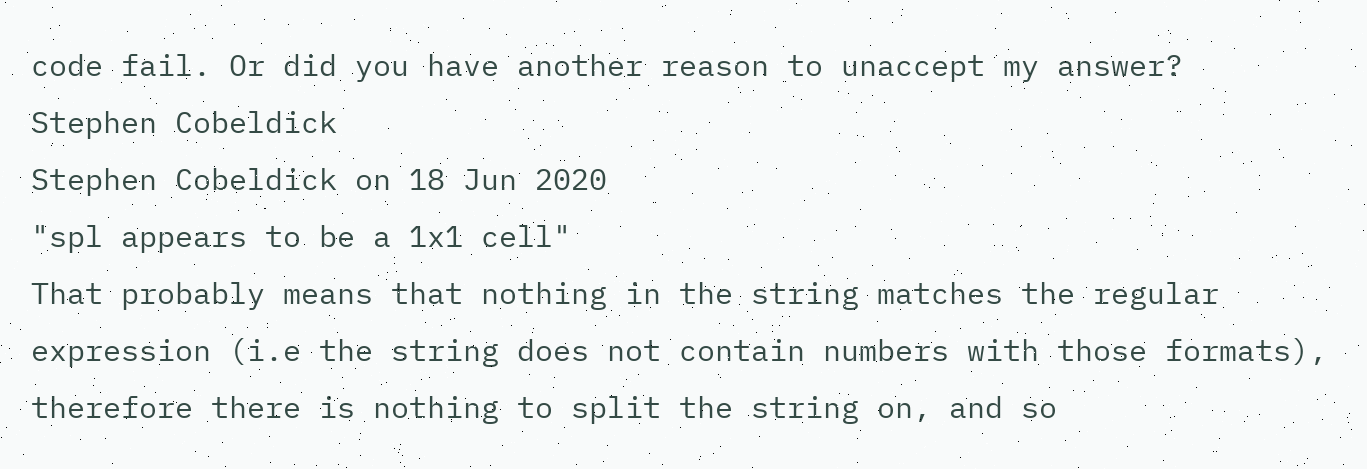code fail. Or did you have another reason to unaccept my answer?
Stephen Cobeldick
Stephen Cobeldick on 18 Jun 2020
"spl appears to be a 1x1 cell"
That probably means that nothing in the string matches the regular expression (i.e the string does not contain numbers with those formats), therefore there is nothing to split the string on, and so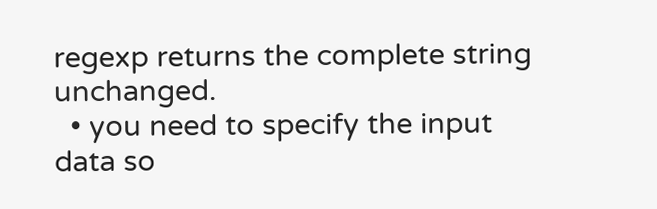regexp returns the complete string unchanged.
  • you need to specify the input data so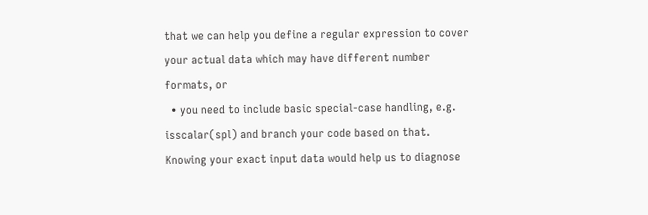that we can help you define a regular expression to cover your actual data which may have different number formats, or
  • you need to include basic special-case handling, e.g. isscalar(spl) and branch your code based on that.
Knowing your exact input data would help us to diagnose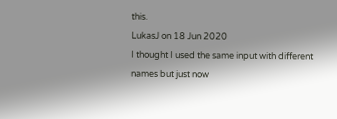this.
LukasJ on 18 Jun 2020
I thought I used the same input with different names but just now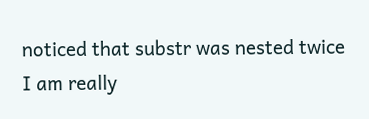noticed that substr was nested twice
I am really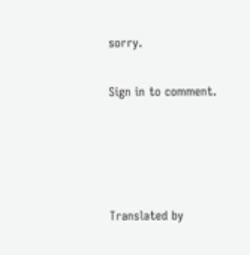sorry.

Sign in to comment.




Translated by